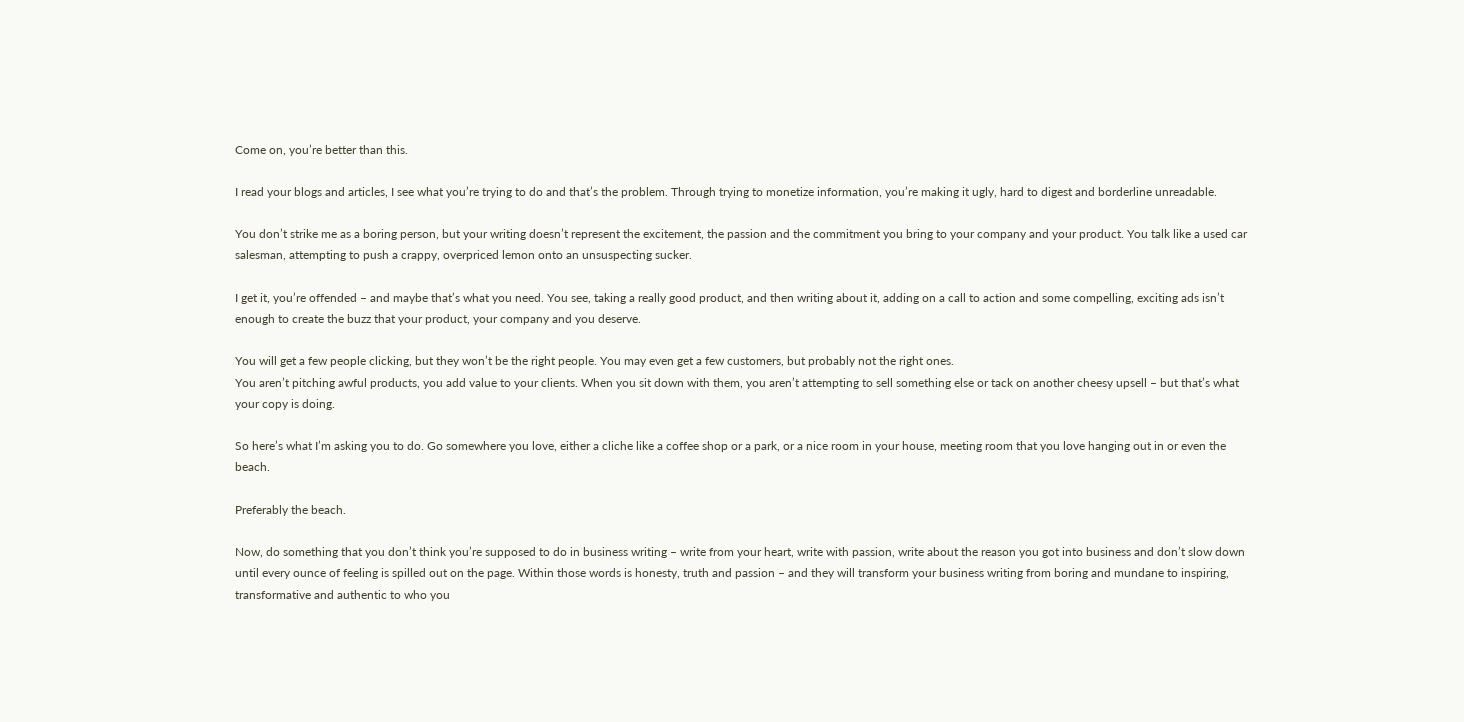Come on, you’re better than this.

I read your blogs and articles, I see what you’re trying to do and that’s the problem. Through trying to monetize information, you’re making it ugly, hard to digest and borderline unreadable.

You don’t strike me as a boring person, but your writing doesn’t represent the excitement, the passion and the commitment you bring to your company and your product. You talk like a used car salesman, attempting to push a crappy, overpriced lemon onto an unsuspecting sucker.

I get it, you’re offended – and maybe that’s what you need. You see, taking a really good product, and then writing about it, adding on a call to action and some compelling, exciting ads isn’t enough to create the buzz that your product, your company and you deserve.

You will get a few people clicking, but they won’t be the right people. You may even get a few customers, but probably not the right ones.
You aren’t pitching awful products, you add value to your clients. When you sit down with them, you aren’t attempting to sell something else or tack on another cheesy upsell – but that’s what your copy is doing.

So here’s what I’m asking you to do. Go somewhere you love, either a cliche like a coffee shop or a park, or a nice room in your house, meeting room that you love hanging out in or even the beach.

Preferably the beach.

Now, do something that you don’t think you’re supposed to do in business writing – write from your heart, write with passion, write about the reason you got into business and don’t slow down until every ounce of feeling is spilled out on the page. Within those words is honesty, truth and passion – and they will transform your business writing from boring and mundane to inspiring, transformative and authentic to who you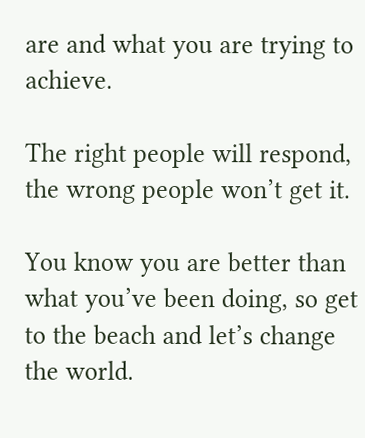are and what you are trying to achieve.

The right people will respond, the wrong people won’t get it.

You know you are better than what you’ve been doing, so get to the beach and let’s change the world.